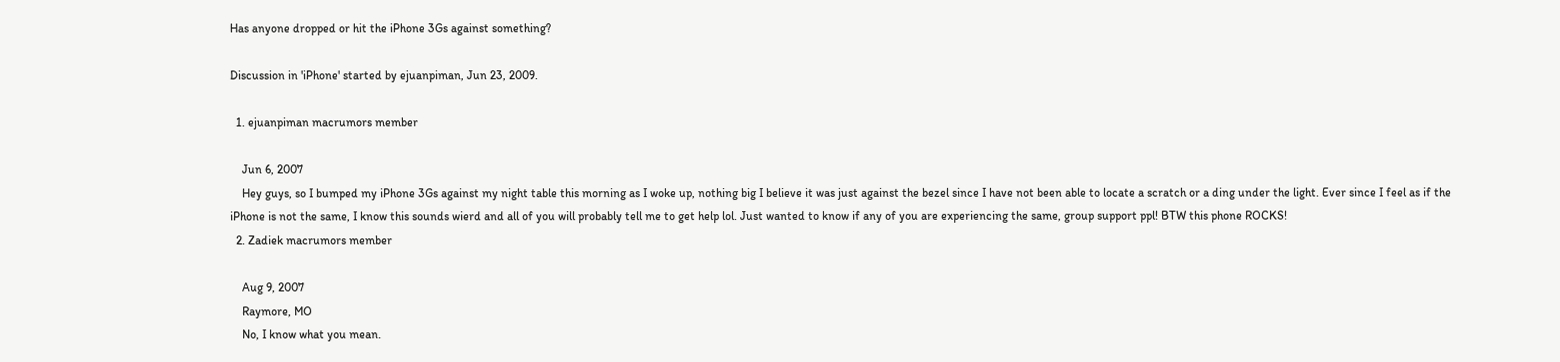Has anyone dropped or hit the iPhone 3Gs against something?

Discussion in 'iPhone' started by ejuanpiman, Jun 23, 2009.

  1. ejuanpiman macrumors member

    Jun 6, 2007
    Hey guys, so I bumped my iPhone 3Gs against my night table this morning as I woke up, nothing big I believe it was just against the bezel since I have not been able to locate a scratch or a ding under the light. Ever since I feel as if the iPhone is not the same, I know this sounds wierd and all of you will probably tell me to get help lol. Just wanted to know if any of you are experiencing the same, group support ppl! BTW this phone ROCKS!
  2. Zadiek macrumors member

    Aug 9, 2007
    Raymore, MO
    No, I know what you mean.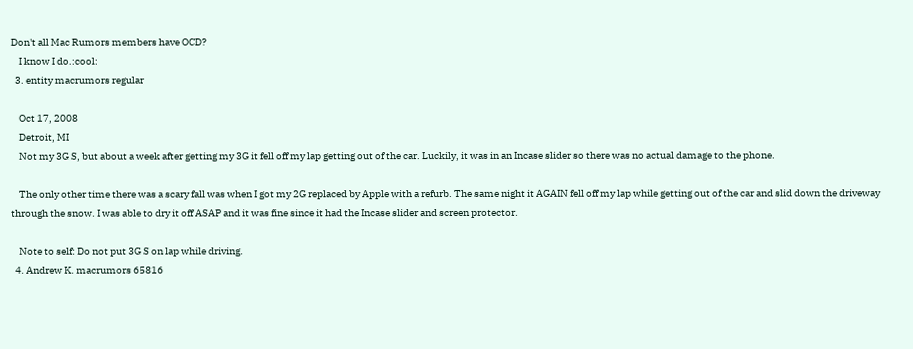Don't all Mac Rumors members have OCD?
    I know I do.:cool:
  3. entity macrumors regular

    Oct 17, 2008
    Detroit, MI
    Not my 3G S, but about a week after getting my 3G it fell off my lap getting out of the car. Luckily, it was in an Incase slider so there was no actual damage to the phone.

    The only other time there was a scary fall was when I got my 2G replaced by Apple with a refurb. The same night it AGAIN fell off my lap while getting out of the car and slid down the driveway through the snow. I was able to dry it off ASAP and it was fine since it had the Incase slider and screen protector.

    Note to self: Do not put 3G S on lap while driving.
  4. Andrew K. macrumors 65816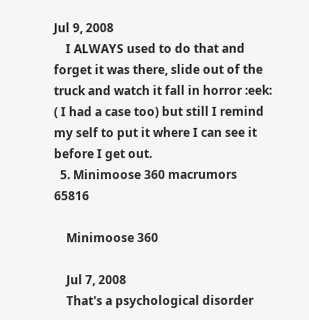Jul 9, 2008
    I ALWAYS used to do that and forget it was there, slide out of the truck and watch it fall in horror :eek: ( I had a case too) but still I remind my self to put it where I can see it before I get out.
  5. Minimoose 360 macrumors 65816

    Minimoose 360

    Jul 7, 2008
    That's a psychological disorder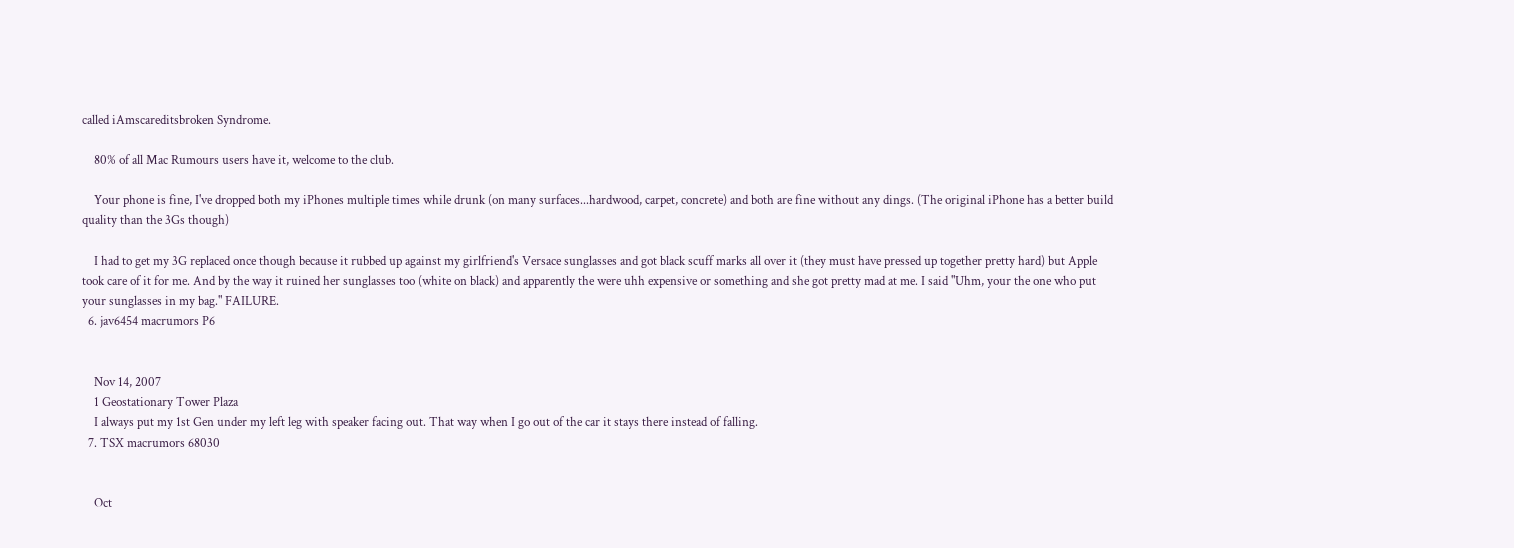called iAmscareditsbroken Syndrome.

    80% of all Mac Rumours users have it, welcome to the club.

    Your phone is fine, I've dropped both my iPhones multiple times while drunk (on many surfaces...hardwood, carpet, concrete) and both are fine without any dings. (The original iPhone has a better build quality than the 3Gs though)

    I had to get my 3G replaced once though because it rubbed up against my girlfriend's Versace sunglasses and got black scuff marks all over it (they must have pressed up together pretty hard) but Apple took care of it for me. And by the way it ruined her sunglasses too (white on black) and apparently the were uhh expensive or something and she got pretty mad at me. I said "Uhm, your the one who put your sunglasses in my bag." FAILURE.
  6. jav6454 macrumors P6


    Nov 14, 2007
    1 Geostationary Tower Plaza
    I always put my 1st Gen under my left leg with speaker facing out. That way when I go out of the car it stays there instead of falling.
  7. TSX macrumors 68030


    Oct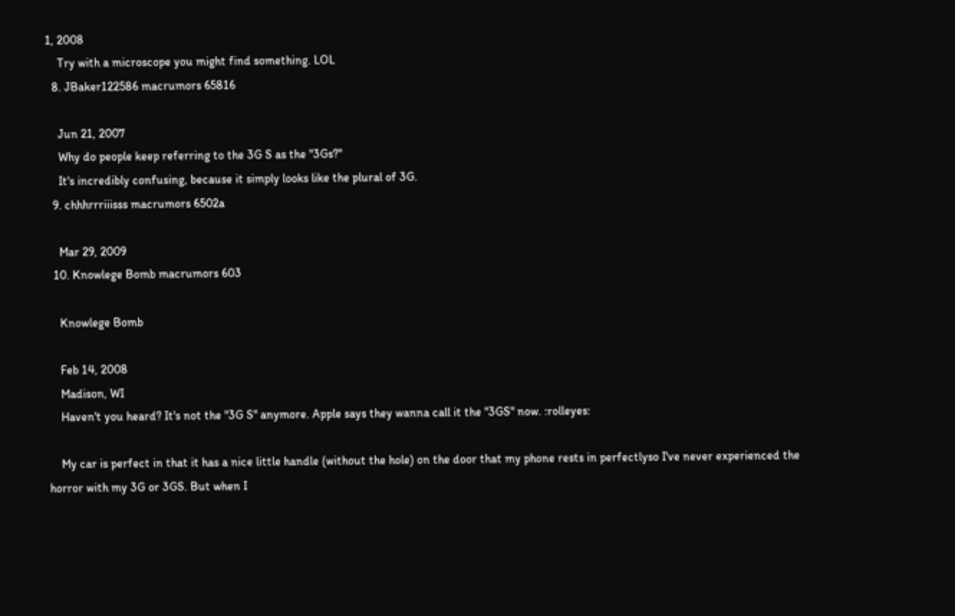1, 2008
    Try with a microscope you might find something. LOL
  8. JBaker122586 macrumors 65816

    Jun 21, 2007
    Why do people keep referring to the 3G S as the "3Gs?"
    It's incredibly confusing, because it simply looks like the plural of 3G.
  9. chhhrrriiisss macrumors 6502a

    Mar 29, 2009
  10. Knowlege Bomb macrumors 603

    Knowlege Bomb

    Feb 14, 2008
    Madison, WI
    Haven't you heard? It's not the "3G S" anymore. Apple says they wanna call it the "3GS" now. :rolleyes:

    My car is perfect in that it has a nice little handle (without the hole) on the door that my phone rests in perfectlyso I've never experienced the horror with my 3G or 3GS. But when I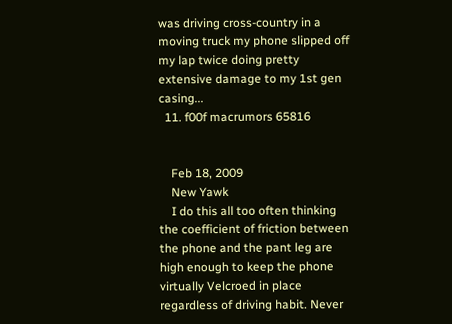was driving cross-country in a moving truck my phone slipped off my lap twice doing pretty extensive damage to my 1st gen casing...
  11. f00f macrumors 65816


    Feb 18, 2009
    New Yawk
    I do this all too often thinking the coefficient of friction between the phone and the pant leg are high enough to keep the phone virtually Velcroed in place regardless of driving habit. Never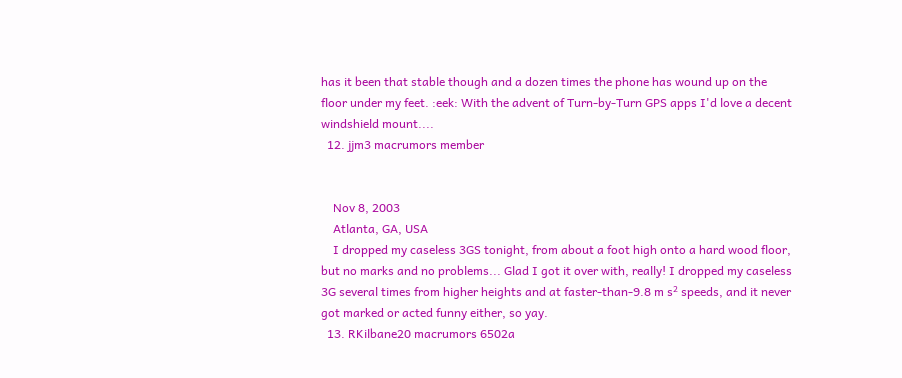has it been that stable though and a dozen times the phone has wound up on the floor under my feet. :eek: With the advent of Turn-by-Turn GPS apps I'd love a decent windshield mount....
  12. jjm3 macrumors member


    Nov 8, 2003
    Atlanta, GA, USA
    I dropped my caseless 3GS tonight, from about a foot high onto a hard wood floor, but no marks and no problems... Glad I got it over with, really! I dropped my caseless 3G several times from higher heights and at faster-than-9.8 m s² speeds, and it never got marked or acted funny either, so yay.
  13. RKilbane20 macrumors 6502a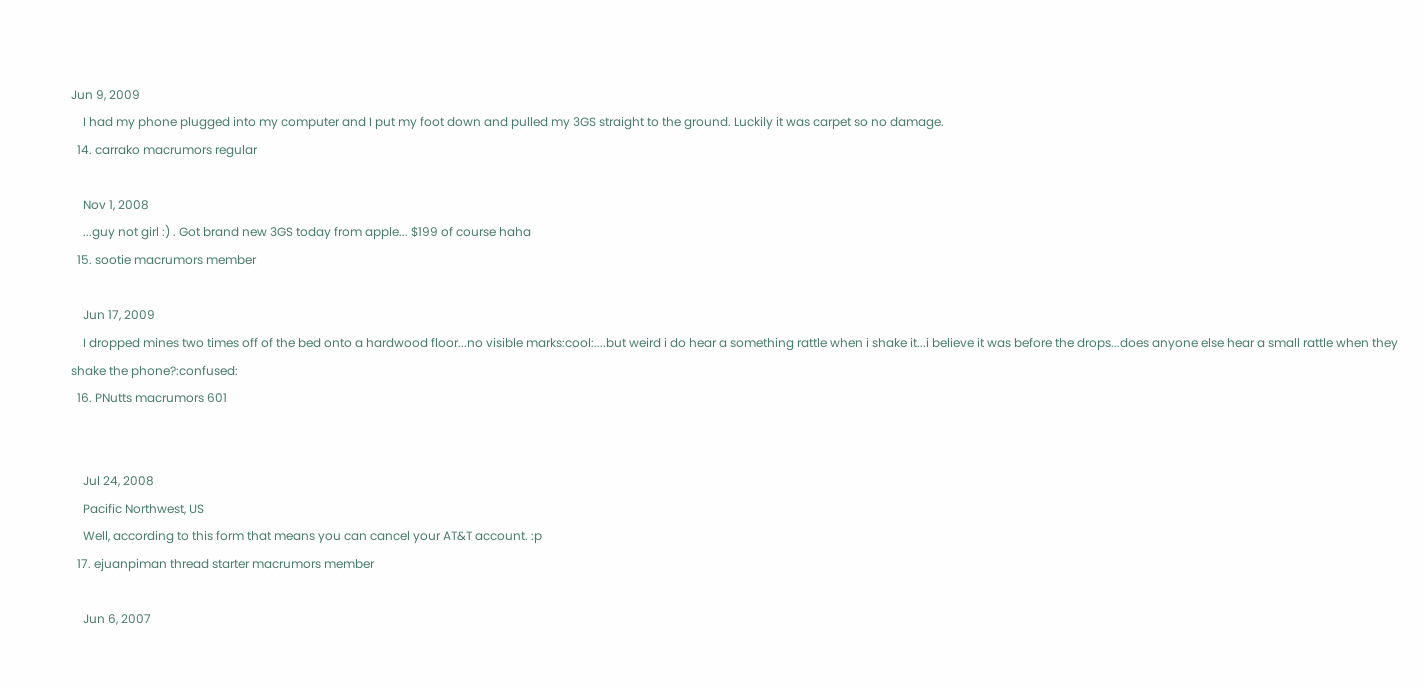Jun 9, 2009
    I had my phone plugged into my computer and I put my foot down and pulled my 3GS straight to the ground. Luckily it was carpet so no damage.
  14. carrako macrumors regular

    Nov 1, 2008
    ...guy not girl :) . Got brand new 3GS today from apple... $199 of course haha
  15. sootie macrumors member

    Jun 17, 2009
    I dropped mines two times off of the bed onto a hardwood floor...no visible marks:cool:....but weird i do hear a something rattle when i shake it...i believe it was before the drops...does anyone else hear a small rattle when they shake the phone?:confused:
  16. PNutts macrumors 601


    Jul 24, 2008
    Pacific Northwest, US
    Well, according to this form that means you can cancel your AT&T account. :p
  17. ejuanpiman thread starter macrumors member

    Jun 6, 2007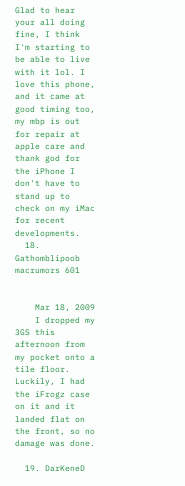Glad to hear your all doing fine, I think I'm starting to be able to live with it lol. I love this phone, and it came at good timing too, my mbp is out for repair at apple care and thank god for the iPhone I don't have to stand up to check on my iMac for recent developments.
  18. Gathomblipoob macrumors 601


    Mar 18, 2009
    I dropped my 3GS this afternoon from my pocket onto a tile floor. Luckily, I had the iFrogz case on it and it landed flat on the front, so no damage was done.

  19. DarKeneD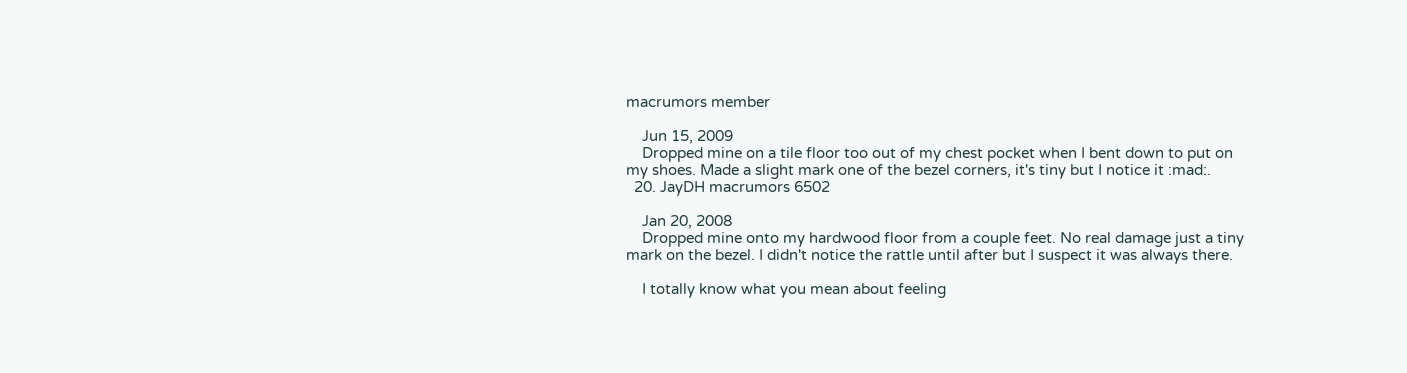macrumors member

    Jun 15, 2009
    Dropped mine on a tile floor too out of my chest pocket when I bent down to put on my shoes. Made a slight mark one of the bezel corners, it's tiny but I notice it :mad:.
  20. JayDH macrumors 6502

    Jan 20, 2008
    Dropped mine onto my hardwood floor from a couple feet. No real damage just a tiny mark on the bezel. I didn't notice the rattle until after but I suspect it was always there.

    I totally know what you mean about feeling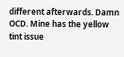different afterwards. Damn OCD. Mine has the yellow tint issue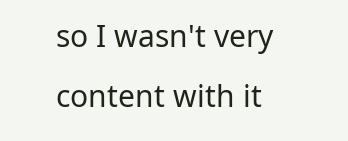so I wasn't very content with it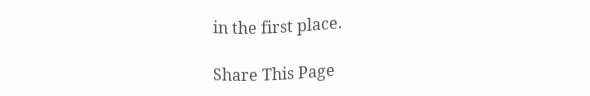in the first place.

Share This Page